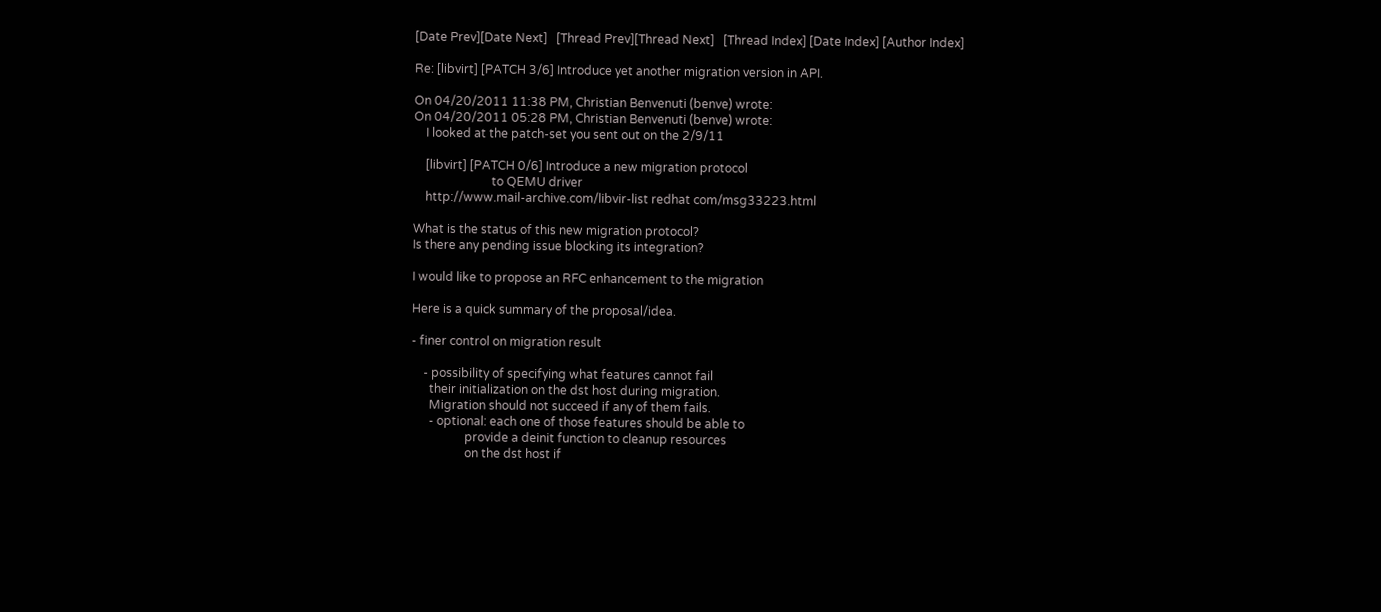[Date Prev][Date Next]   [Thread Prev][Thread Next]   [Thread Index] [Date Index] [Author Index]

Re: [libvirt] [PATCH 3/6] Introduce yet another migration version in API.

On 04/20/2011 11:38 PM, Christian Benvenuti (benve) wrote:
On 04/20/2011 05:28 PM, Christian Benvenuti (benve) wrote:
    I looked at the patch-set you sent out on the 2/9/11

    [libvirt] [PATCH 0/6] Introduce a new migration protocol
                          to QEMU driver
    http://www.mail-archive.com/libvir-list redhat com/msg33223.html

What is the status of this new migration protocol?
Is there any pending issue blocking its integration?

I would like to propose an RFC enhancement to the migration

Here is a quick summary of the proposal/idea.

- finer control on migration result

    - possibility of specifying what features cannot fail
      their initialization on the dst host during migration.
      Migration should not succeed if any of them fails.
      - optional: each one of those features should be able to
                  provide a deinit function to cleanup resources
                  on the dst host if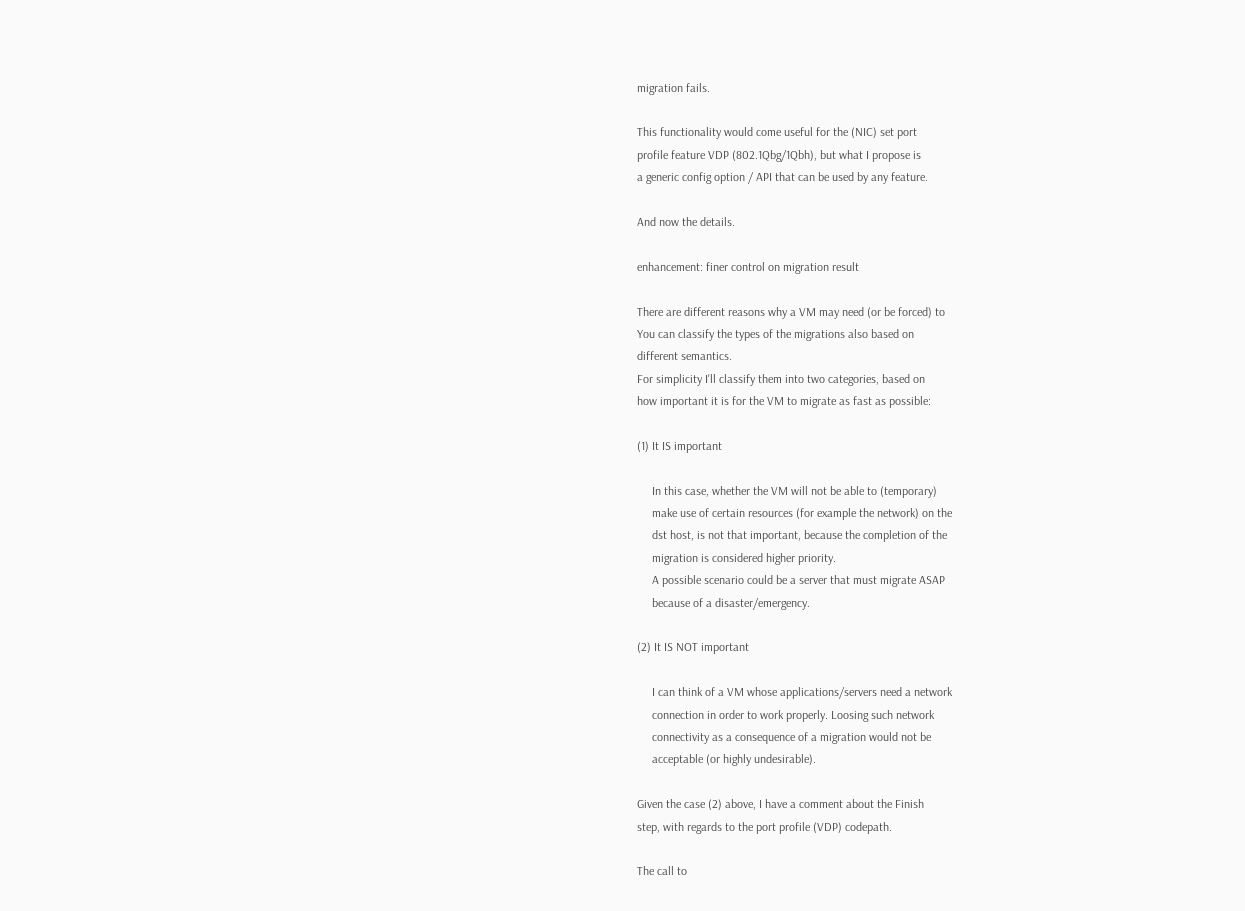migration fails.

This functionality would come useful for the (NIC) set port
profile feature VDP (802.1Qbg/1Qbh), but what I propose is
a generic config option / API that can be used by any feature.

And now the details.

enhancement: finer control on migration result

There are different reasons why a VM may need (or be forced) to
You can classify the types of the migrations also based on
different semantics.
For simplicity I'll classify them into two categories, based on
how important it is for the VM to migrate as fast as possible:

(1) It IS important

     In this case, whether the VM will not be able to (temporary)
     make use of certain resources (for example the network) on the
     dst host, is not that important, because the completion of the
     migration is considered higher priority.
     A possible scenario could be a server that must migrate ASAP
     because of a disaster/emergency.

(2) It IS NOT important

     I can think of a VM whose applications/servers need a network
     connection in order to work properly. Loosing such network
     connectivity as a consequence of a migration would not be
     acceptable (or highly undesirable).

Given the case (2) above, I have a comment about the Finish
step, with regards to the port profile (VDP) codepath.

The call to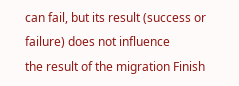can fail, but its result (success or failure) does not influence
the result of the migration Finish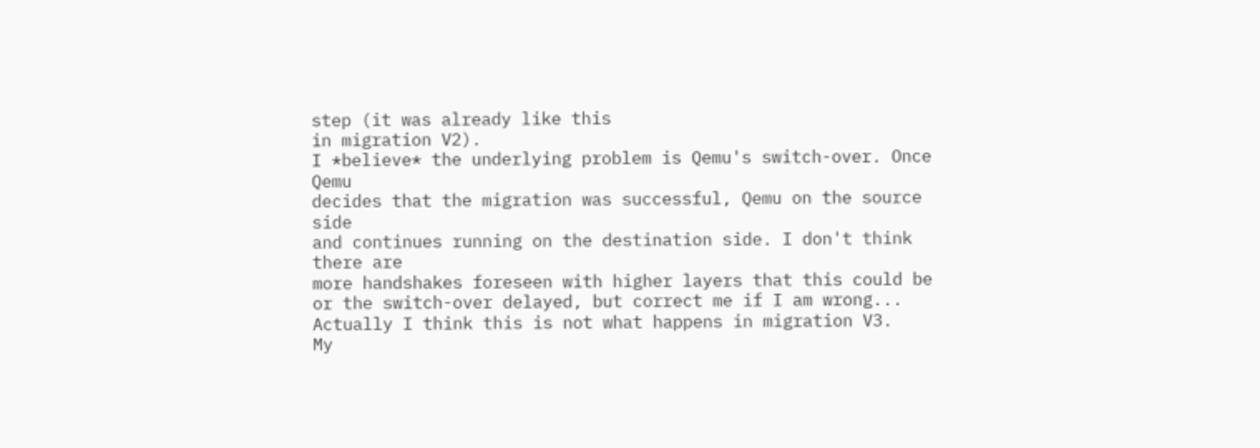step (it was already like this
in migration V2).
I *believe* the underlying problem is Qemu's switch-over. Once Qemu
decides that the migration was successful, Qemu on the source side
and continues running on the destination side. I don't think there are
more handshakes foreseen with higher layers that this could be
or the switch-over delayed, but correct me if I am wrong...
Actually I think this is not what happens in migration V3.
My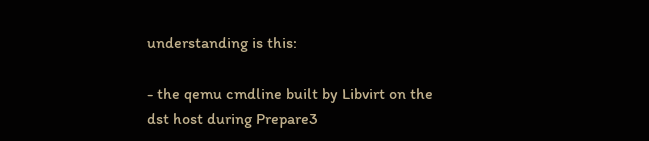understanding is this:

- the qemu cmdline built by Libvirt on the dst host during Prepare3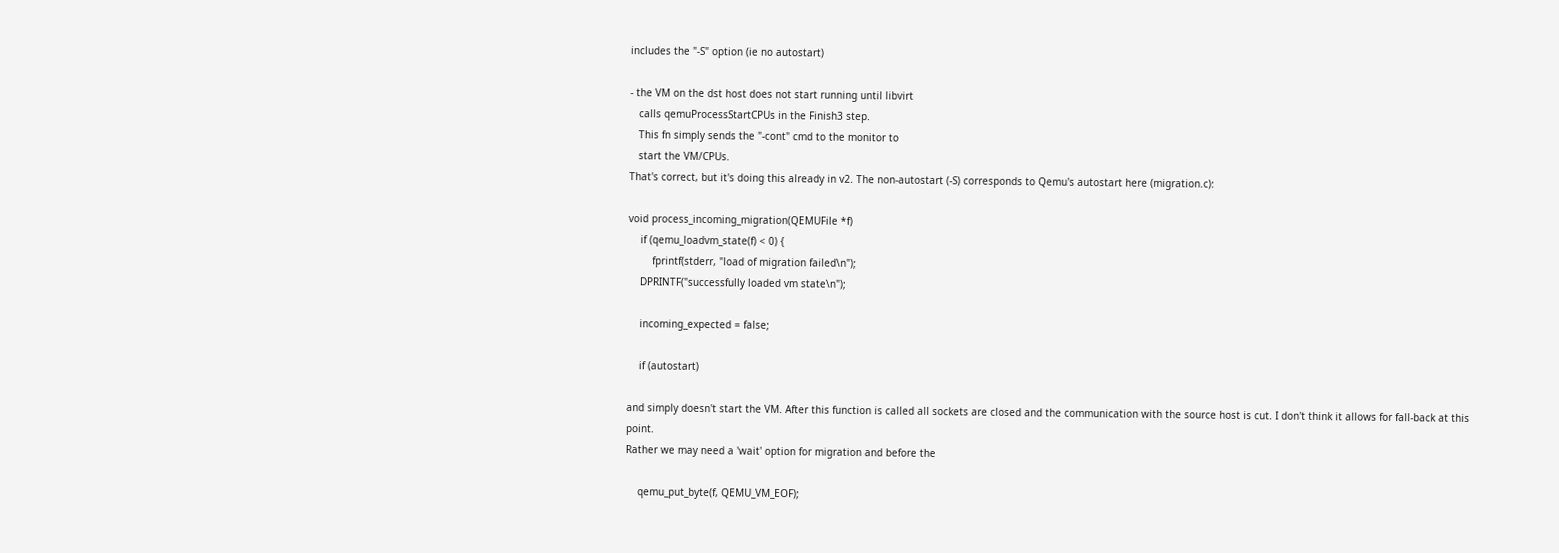includes the "-S" option (ie no autostart)

- the VM on the dst host does not start running until libvirt
   calls qemuProcessStartCPUs in the Finish3 step.
   This fn simply sends the "-cont" cmd to the monitor to
   start the VM/CPUs.
That's correct, but it's doing this already in v2. The non-autostart (-S) corresponds to Qemu's autostart here (migration.c):

void process_incoming_migration(QEMUFile *f)
    if (qemu_loadvm_state(f) < 0) {
        fprintf(stderr, "load of migration failed\n");
    DPRINTF("successfully loaded vm state\n");

    incoming_expected = false;

    if (autostart)

and simply doesn't start the VM. After this function is called all sockets are closed and the communication with the source host is cut. I don't think it allows for fall-back at this point.
Rather we may need a 'wait' option for migration and before the

    qemu_put_byte(f, QEMU_VM_EOF);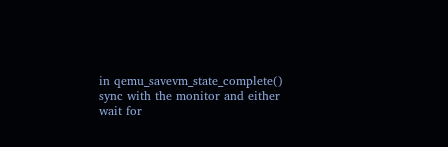in qemu_savevm_state_complete() sync with the monitor and either wait for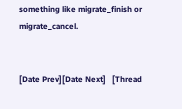something like migrate_finish or migrate_cancel.


[Date Prev][Date Next]   [Thread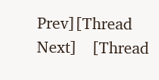Prev][Thread Next]   [Thread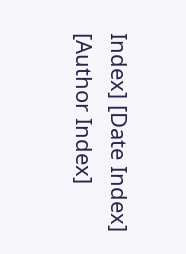Index] [Date Index] [Author Index]